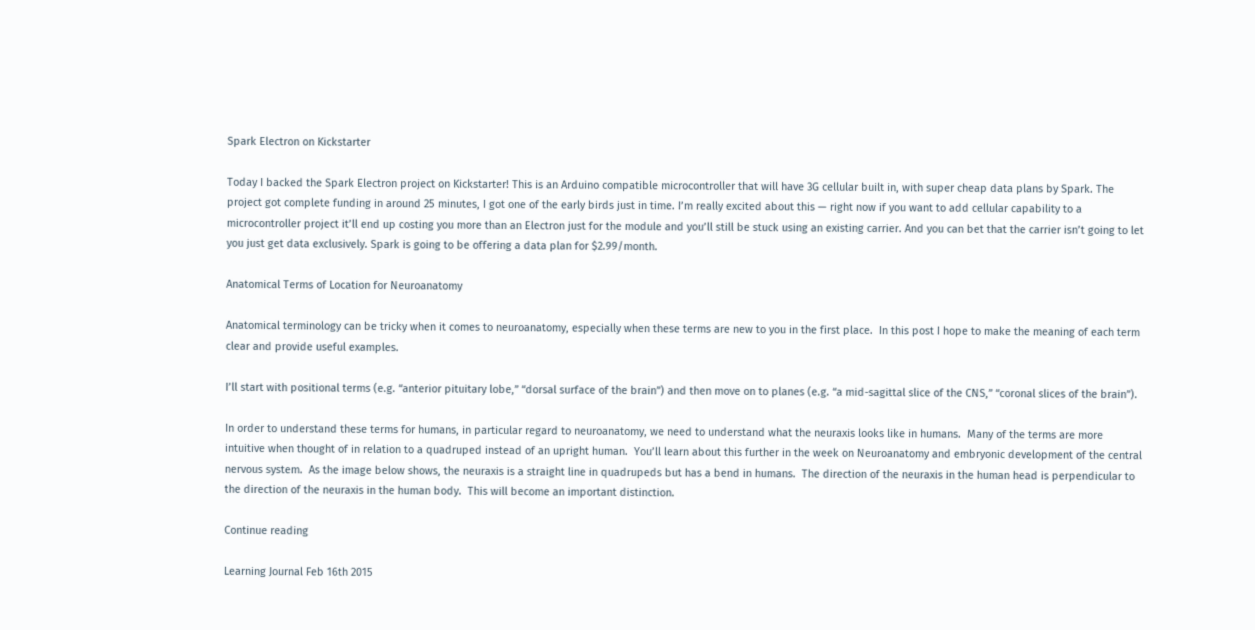Spark Electron on Kickstarter

Today I backed the Spark Electron project on Kickstarter! This is an Arduino compatible microcontroller that will have 3G cellular built in, with super cheap data plans by Spark. The project got complete funding in around 25 minutes, I got one of the early birds just in time. I’m really excited about this — right now if you want to add cellular capability to a microcontroller project it’ll end up costing you more than an Electron just for the module and you’ll still be stuck using an existing carrier. And you can bet that the carrier isn’t going to let you just get data exclusively. Spark is going to be offering a data plan for $2.99/month.

Anatomical Terms of Location for Neuroanatomy

Anatomical terminology can be tricky when it comes to neuroanatomy, especially when these terms are new to you in the first place.  In this post I hope to make the meaning of each term clear and provide useful examples.

I’ll start with positional terms (e.g. “anterior pituitary lobe,” “dorsal surface of the brain”) and then move on to planes (e.g. “a mid-sagittal slice of the CNS,” “coronal slices of the brain”).

In order to understand these terms for humans, in particular regard to neuroanatomy, we need to understand what the neuraxis looks like in humans.  Many of the terms are more intuitive when thought of in relation to a quadruped instead of an upright human.  You’ll learn about this further in the week on Neuroanatomy and embryonic development of the central nervous system.  As the image below shows, the neuraxis is a straight line in quadrupeds but has a bend in humans.  The direction of the neuraxis in the human head is perpendicular to the direction of the neuraxis in the human body.  This will become an important distinction.

Continue reading

Learning Journal Feb 16th 2015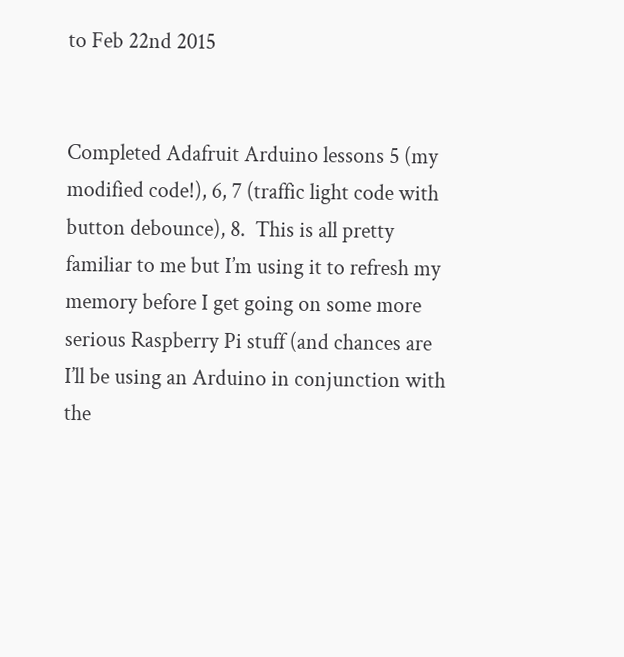to Feb 22nd 2015


Completed Adafruit Arduino lessons 5 (my modified code!), 6, 7 (traffic light code with button debounce), 8.  This is all pretty familiar to me but I’m using it to refresh my memory before I get going on some more serious Raspberry Pi stuff (and chances are I’ll be using an Arduino in conjunction with the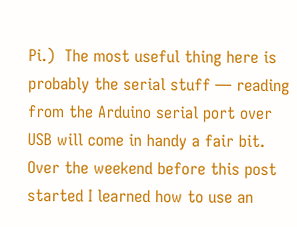Pi.)  The most useful thing here is probably the serial stuff — reading from the Arduino serial port over USB will come in handy a fair bit.  Over the weekend before this post started I learned how to use an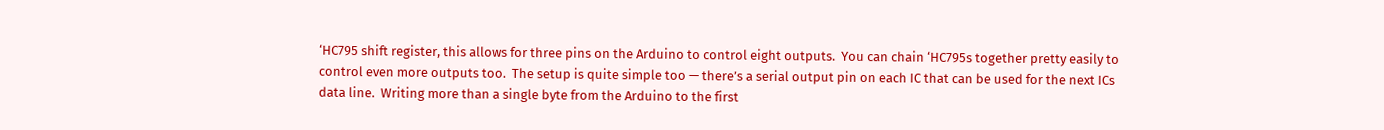‘HC795 shift register, this allows for three pins on the Arduino to control eight outputs.  You can chain ‘HC795s together pretty easily to control even more outputs too.  The setup is quite simple too — there’s a serial output pin on each IC that can be used for the next ICs data line.  Writing more than a single byte from the Arduino to the first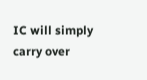IC will simply carry over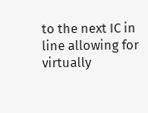to the next IC in line allowing for virtually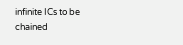infinite ICs to be chained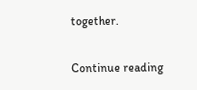together.

Continue reading